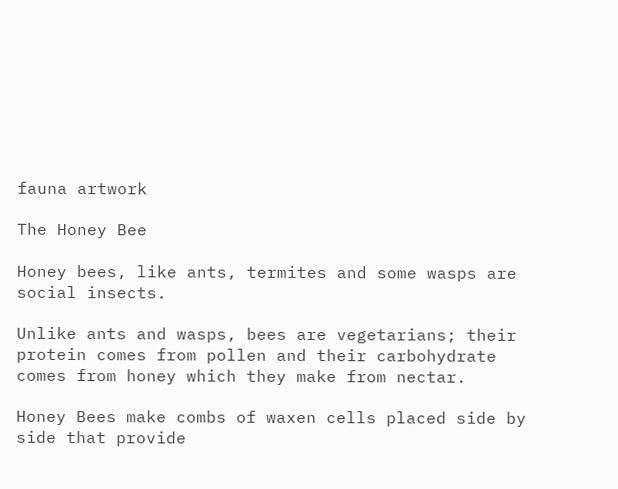fauna artwork

The Honey Bee

Honey bees, like ants, termites and some wasps are social insects.

Unlike ants and wasps, bees are vegetarians; their protein comes from pollen and their carbohydrate comes from honey which they make from nectar.

Honey Bees make combs of waxen cells placed side by side that provide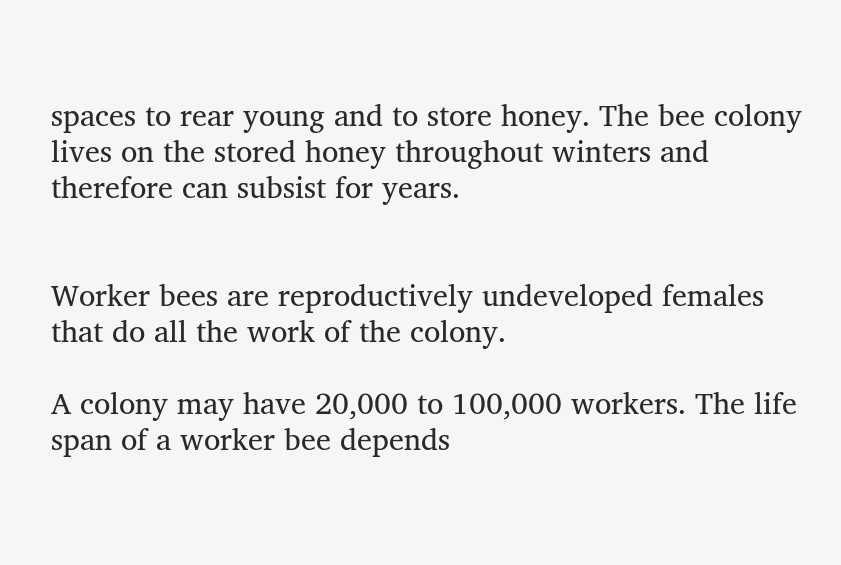spaces to rear young and to store honey. The bee colony lives on the stored honey throughout winters and therefore can subsist for years.


Worker bees are reproductively undeveloped females that do all the work of the colony.

A colony may have 20,000 to 100,000 workers. The life span of a worker bee depends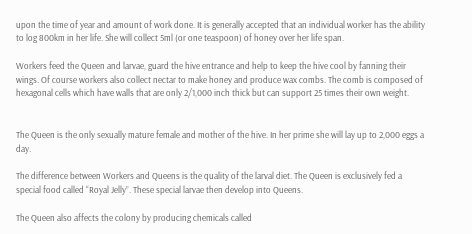upon the time of year and amount of work done. It is generally accepted that an individual worker has the ability to log 800km in her life. She will collect 5ml (or one teaspoon) of honey over her life span.

Workers feed the Queen and larvae, guard the hive entrance and help to keep the hive cool by fanning their wings. Of course workers also collect nectar to make honey and produce wax combs. The comb is composed of hexagonal cells which have walls that are only 2/1,000 inch thick but can support 25 times their own weight.


The Queen is the only sexually mature female and mother of the hive. In her prime she will lay up to 2,000 eggs a day.

The difference between Workers and Queens is the quality of the larval diet. The Queen is exclusively fed a special food called “Royal Jelly”. These special larvae then develop into Queens.

The Queen also affects the colony by producing chemicals called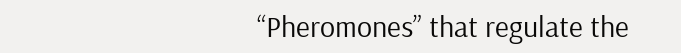“Pheromones” that regulate the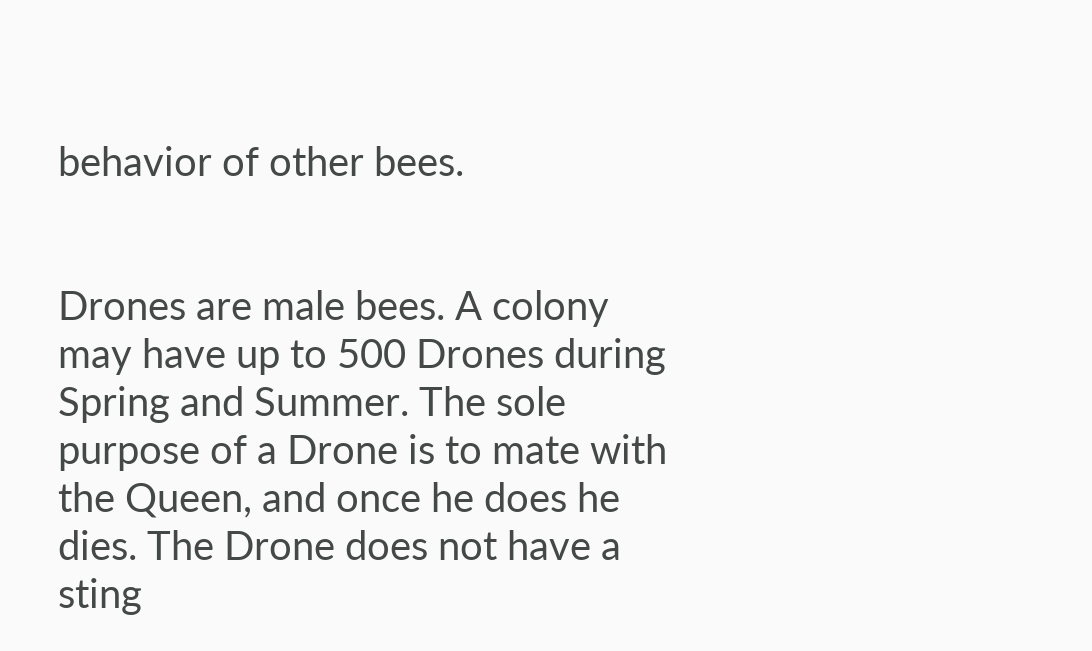behavior of other bees.


Drones are male bees. A colony may have up to 500 Drones during Spring and Summer. The sole purpose of a Drone is to mate with the Queen, and once he does he dies. The Drone does not have a sting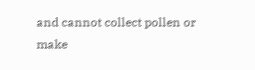and cannot collect pollen or make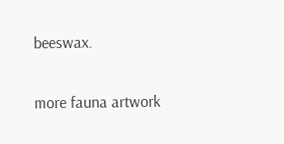beeswax.

more fauna artwork